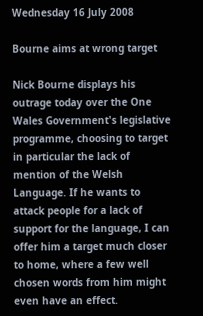Wednesday 16 July 2008

Bourne aims at wrong target

Nick Bourne displays his outrage today over the One Wales Government's legislative programme, choosing to target in particular the lack of mention of the Welsh Language. If he wants to attack people for a lack of support for the language, I can offer him a target much closer to home, where a few well chosen words from him might even have an effect.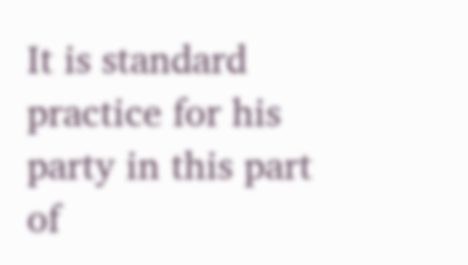It is standard practice for his party in this part of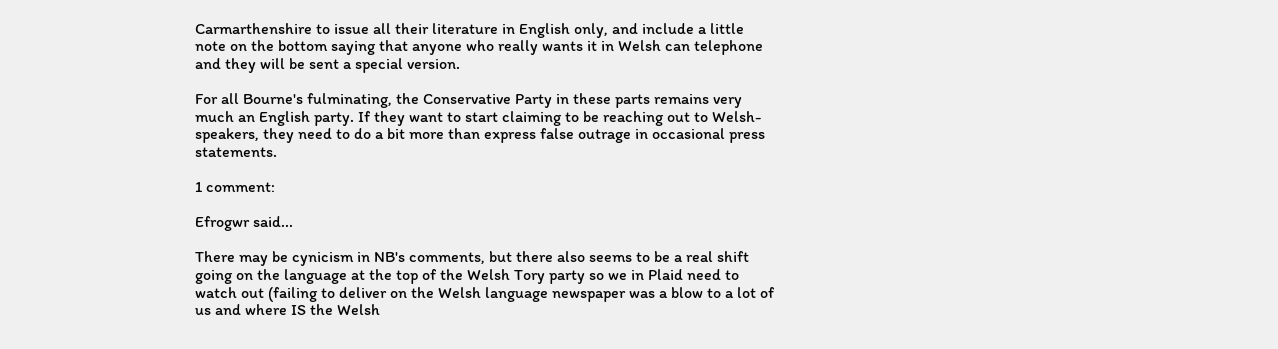Carmarthenshire to issue all their literature in English only, and include a little note on the bottom saying that anyone who really wants it in Welsh can telephone and they will be sent a special version.

For all Bourne's fulminating, the Conservative Party in these parts remains very much an English party. If they want to start claiming to be reaching out to Welsh-speakers, they need to do a bit more than express false outrage in occasional press statements.

1 comment:

Efrogwr said...

There may be cynicism in NB's comments, but there also seems to be a real shift going on the language at the top of the Welsh Tory party so we in Plaid need to watch out (failing to deliver on the Welsh language newspaper was a blow to a lot of us and where IS the Welsh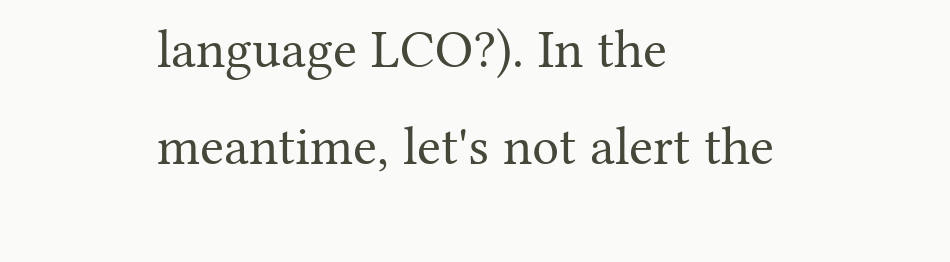language LCO?). In the meantime, let's not alert the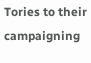Tories to their campaigning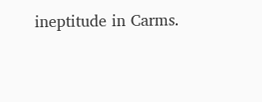ineptitude in Carms.